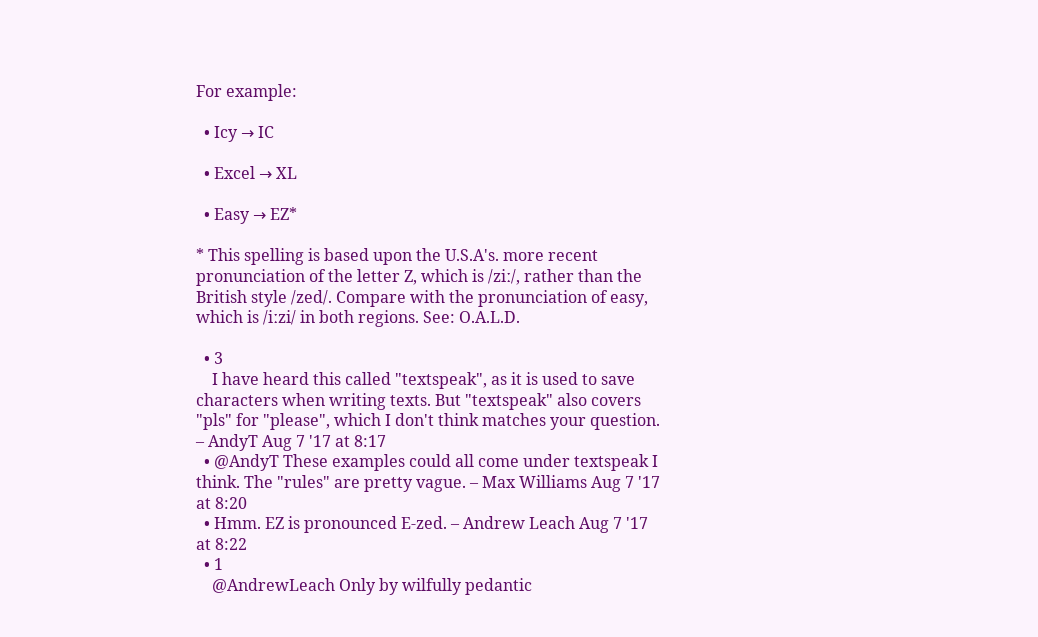For example:

  • Icy → IC

  • Excel → XL

  • Easy → EZ*

* This spelling is based upon the U.S.A's. more recent pronunciation of the letter Z, which is /ziː/, rather than the British style /zed/. Compare with the pronunciation of easy, which is /iːzi/ in both regions. See: O.A.L.D.

  • 3
    I have heard this called "textspeak", as it is used to save characters when writing texts. But "textspeak" also covers "pls" for "please", which I don't think matches your question. – AndyT Aug 7 '17 at 8:17
  • @AndyT These examples could all come under textspeak I think. The "rules" are pretty vague. – Max Williams Aug 7 '17 at 8:20
  • Hmm. EZ is pronounced E-zed. – Andrew Leach Aug 7 '17 at 8:22
  • 1
    @AndrewLeach Only by wilfully pedantic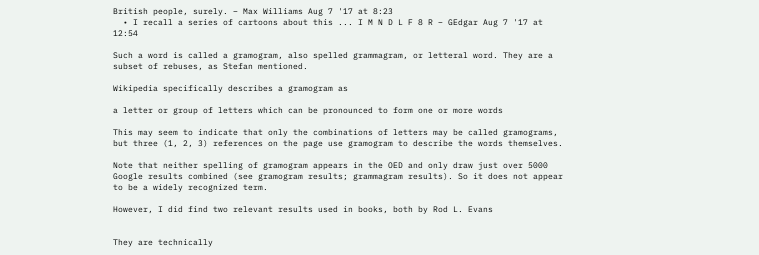British people, surely. – Max Williams Aug 7 '17 at 8:23
  • I recall a series of cartoons about this ... I M N D L F 8 R – GEdgar Aug 7 '17 at 12:54

Such a word is called a gramogram, also spelled grammagram, or letteral word. They are a subset of rebuses, as Stefan mentioned.

Wikipedia specifically describes a gramogram as

a letter or group of letters which can be pronounced to form one or more words

This may seem to indicate that only the combinations of letters may be called gramograms, but three (1, 2, 3) references on the page use gramogram to describe the words themselves.

Note that neither spelling of gramogram appears in the OED and only draw just over 5000 Google results combined (see gramogram results; grammagram results). So it does not appear to be a widely recognized term.

However, I did find two relevant results used in books, both by Rod L. Evans


They are technically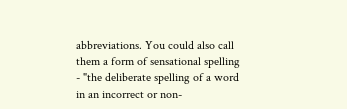abbreviations. You could also call them a form of sensational spelling - "the deliberate spelling of a word in an incorrect or non-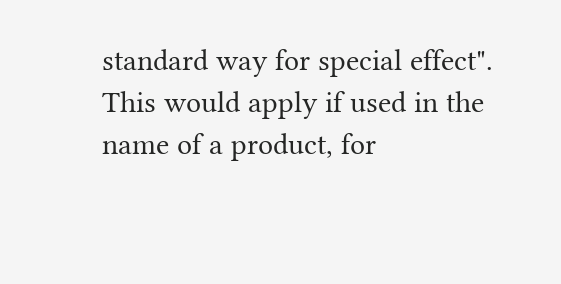standard way for special effect". This would apply if used in the name of a product, for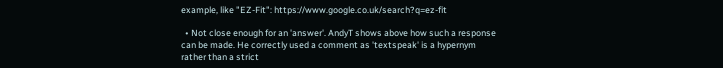example, like "EZ-Fit": https://www.google.co.uk/search?q=ez-fit

  • Not close enough for an 'answer'. AndyT shows above how such a response can be made. He correctly used a comment as 'textspeak' is a hypernym rather than a strict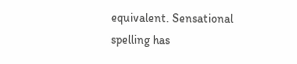equivalent. Sensational spelling has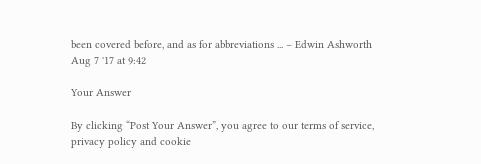been covered before, and as for abbreviations ... – Edwin Ashworth Aug 7 '17 at 9:42

Your Answer

By clicking “Post Your Answer”, you agree to our terms of service, privacy policy and cookie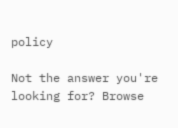policy

Not the answer you're looking for? Browse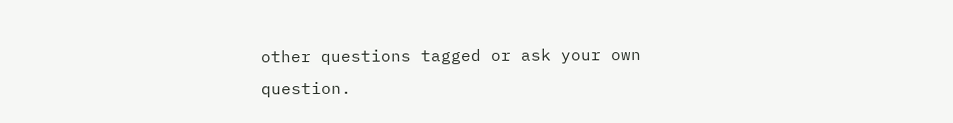other questions tagged or ask your own question.